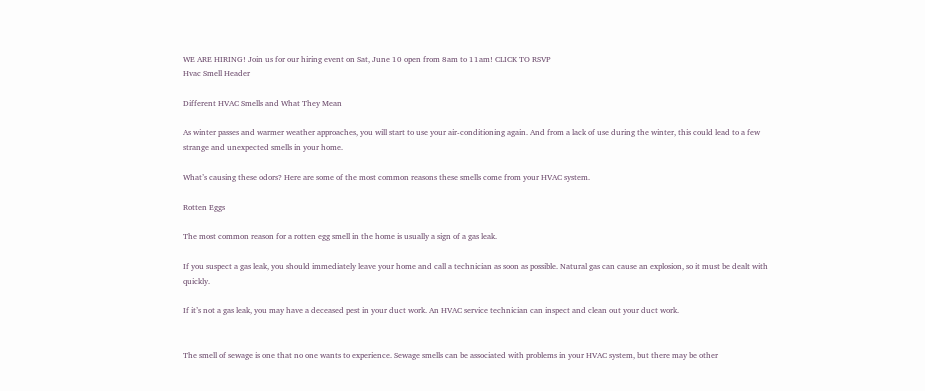WE ARE HIRING! Join us for our hiring event on Sat, June 10 open from 8am to 11am! CLICK TO RSVP
Hvac Smell Header

Different HVAC Smells and What They Mean

As winter passes and warmer weather approaches, you will start to use your air-conditioning again. And from a lack of use during the winter, this could lead to a few strange and unexpected smells in your home.

What’s causing these odors? Here are some of the most common reasons these smells come from your HVAC system.

Rotten Eggs

The most common reason for a rotten egg smell in the home is usually a sign of a gas leak.

If you suspect a gas leak, you should immediately leave your home and call a technician as soon as possible. Natural gas can cause an explosion, so it must be dealt with quickly.

If it’s not a gas leak, you may have a deceased pest in your duct work. An HVAC service technician can inspect and clean out your duct work.


The smell of sewage is one that no one wants to experience. Sewage smells can be associated with problems in your HVAC system, but there may be other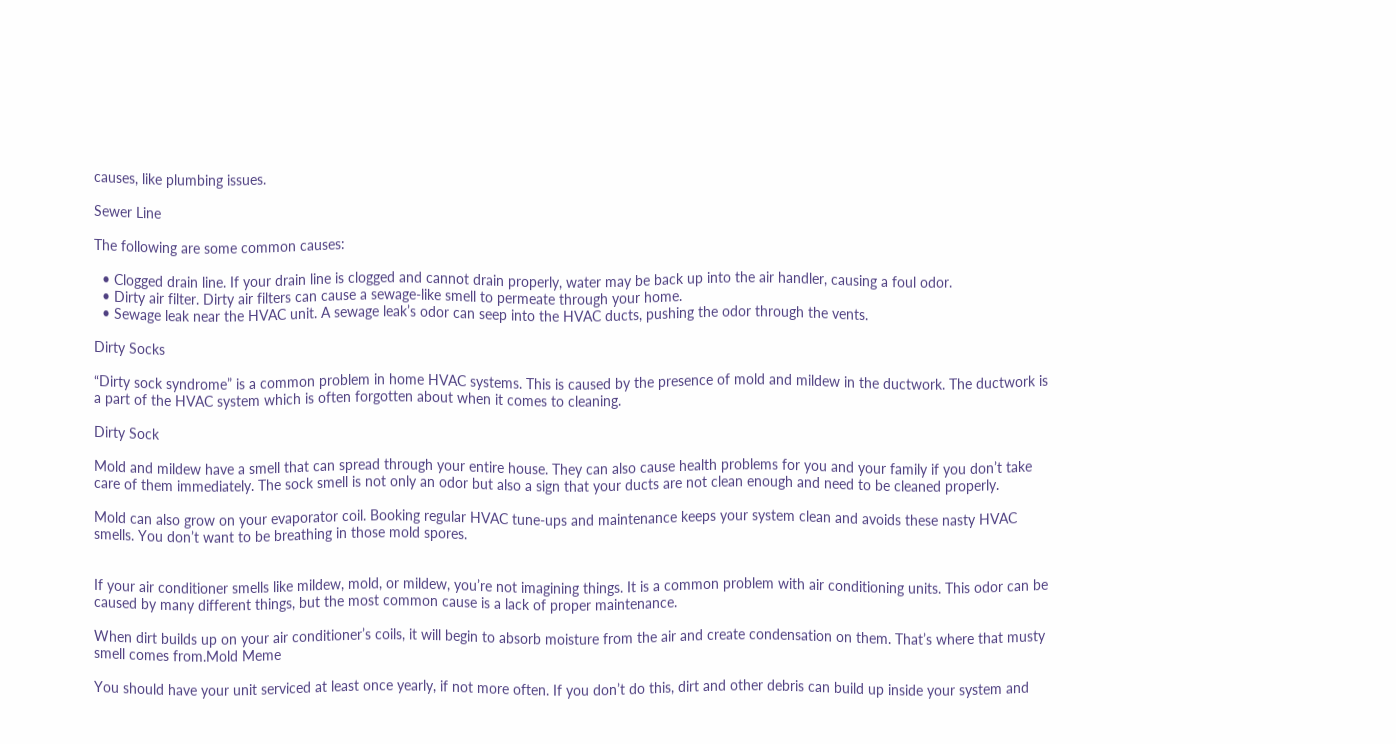causes, like plumbing issues.

Sewer Line

The following are some common causes:

  • Clogged drain line. If your drain line is clogged and cannot drain properly, water may be back up into the air handler, causing a foul odor.
  • Dirty air filter. Dirty air filters can cause a sewage-like smell to permeate through your home.
  • Sewage leak near the HVAC unit. A sewage leak’s odor can seep into the HVAC ducts, pushing the odor through the vents.

Dirty Socks

“Dirty sock syndrome” is a common problem in home HVAC systems. This is caused by the presence of mold and mildew in the ductwork. The ductwork is a part of the HVAC system which is often forgotten about when it comes to cleaning.

Dirty Sock

Mold and mildew have a smell that can spread through your entire house. They can also cause health problems for you and your family if you don’t take care of them immediately. The sock smell is not only an odor but also a sign that your ducts are not clean enough and need to be cleaned properly.

Mold can also grow on your evaporator coil. Booking regular HVAC tune-ups and maintenance keeps your system clean and avoids these nasty HVAC smells. You don’t want to be breathing in those mold spores.


If your air conditioner smells like mildew, mold, or mildew, you’re not imagining things. It is a common problem with air conditioning units. This odor can be caused by many different things, but the most common cause is a lack of proper maintenance.

When dirt builds up on your air conditioner’s coils, it will begin to absorb moisture from the air and create condensation on them. That’s where that musty smell comes from.Mold Meme

You should have your unit serviced at least once yearly, if not more often. If you don’t do this, dirt and other debris can build up inside your system and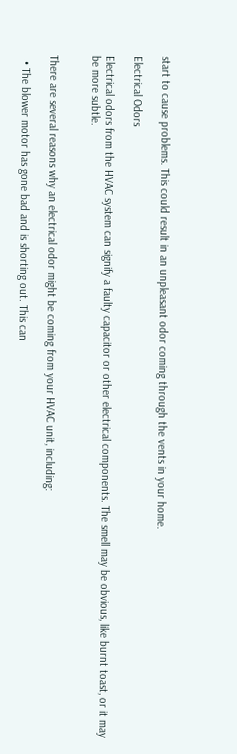start to cause problems. This could result in an unpleasant odor coming through the vents in your home.

Electrical Odors

Electrical odors from the HVAC system can signify a faulty capacitor or other electrical components. The smell may be obvious, like burnt toast, or it may be more subtle.


There are several reasons why an electrical odor might be coming from your HVAC unit, including:

  • The blower motor has gone bad and is shorting out. This can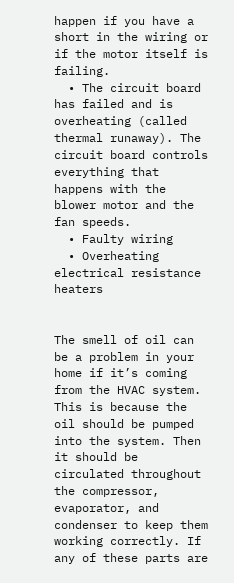happen if you have a short in the wiring or if the motor itself is failing.
  • The circuit board has failed and is overheating (called thermal runaway). The circuit board controls everything that happens with the blower motor and the fan speeds.
  • Faulty wiring
  • Overheating electrical resistance heaters


The smell of oil can be a problem in your home if it’s coming from the HVAC system. This is because the oil should be pumped into the system. Then it should be circulated throughout the compressor, evaporator, and condenser to keep them working correctly. If any of these parts are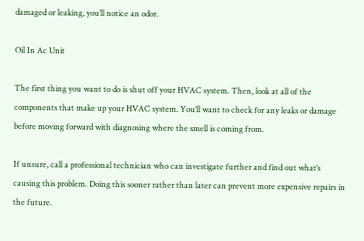damaged or leaking, you’ll notice an odor.

Oil In Ac Unit

The first thing you want to do is shut off your HVAC system. Then, look at all of the components that make up your HVAC system. You’ll want to check for any leaks or damage before moving forward with diagnosing where the smell is coming from.

If unsure, call a professional technician who can investigate further and find out what’s causing this problem. Doing this sooner rather than later can prevent more expensive repairs in the future.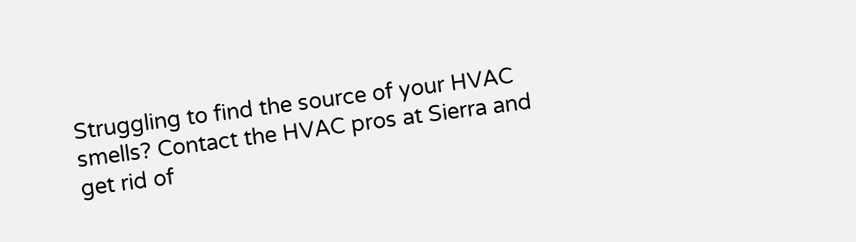Struggling to find the source of your HVAC smells? Contact the HVAC pros at Sierra and get rid of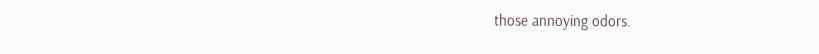those annoying odors.